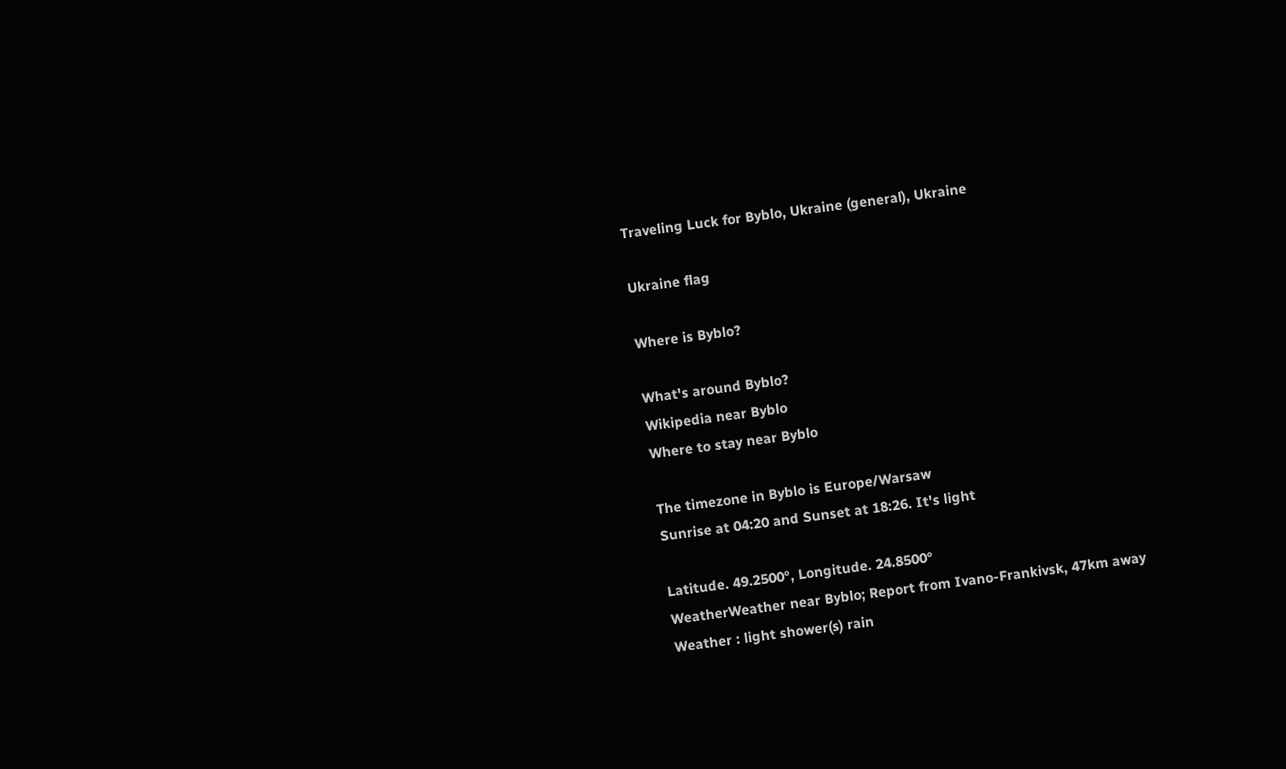Traveling Luck for Byblo, Ukraine (general), Ukraine

Ukraine flag

Where is Byblo?

What's around Byblo?
Wikipedia near Byblo
Where to stay near Byblo

The timezone in Byblo is Europe/Warsaw
Sunrise at 04:20 and Sunset at 18:26. It's light

Latitude. 49.2500°, Longitude. 24.8500°
WeatherWeather near Byblo; Report from Ivano-Frankivsk, 47km away
Weather : light shower(s) rain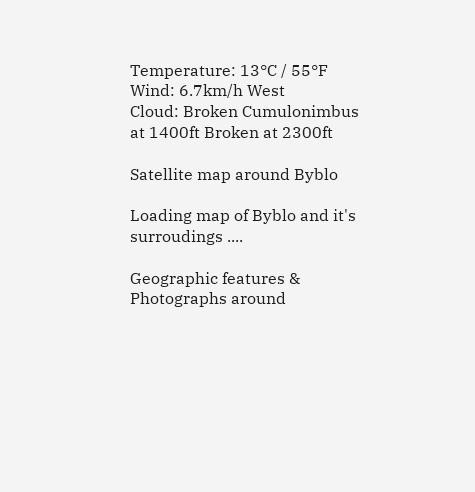Temperature: 13°C / 55°F
Wind: 6.7km/h West
Cloud: Broken Cumulonimbus at 1400ft Broken at 2300ft

Satellite map around Byblo

Loading map of Byblo and it's surroudings ....

Geographic features & Photographs around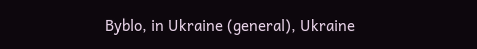Byblo, in Ukraine (general), Ukraine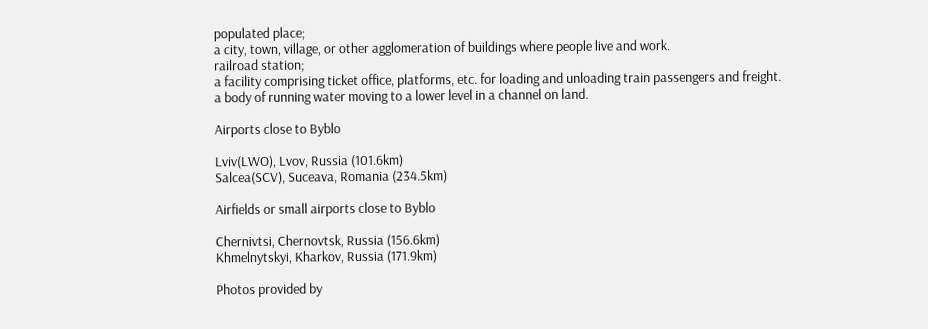populated place;
a city, town, village, or other agglomeration of buildings where people live and work.
railroad station;
a facility comprising ticket office, platforms, etc. for loading and unloading train passengers and freight.
a body of running water moving to a lower level in a channel on land.

Airports close to Byblo

Lviv(LWO), Lvov, Russia (101.6km)
Salcea(SCV), Suceava, Romania (234.5km)

Airfields or small airports close to Byblo

Chernivtsi, Chernovtsk, Russia (156.6km)
Khmelnytskyi, Kharkov, Russia (171.9km)

Photos provided by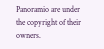Panoramio are under the copyright of their owners.